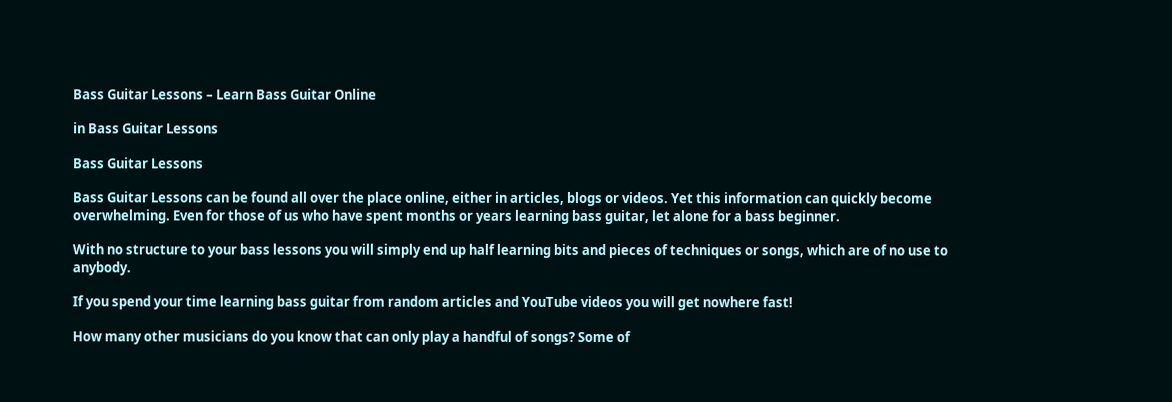Bass Guitar Lessons – Learn Bass Guitar Online

in Bass Guitar Lessons

Bass Guitar Lessons

Bass Guitar Lessons can be found all over the place online, either in articles, blogs or videos. Yet this information can quickly become overwhelming. Even for those of us who have spent months or years learning bass guitar, let alone for a bass beginner.

With no structure to your bass lessons you will simply end up half learning bits and pieces of techniques or songs, which are of no use to anybody.

If you spend your time learning bass guitar from random articles and YouTube videos you will get nowhere fast!

How many other musicians do you know that can only play a handful of songs? Some of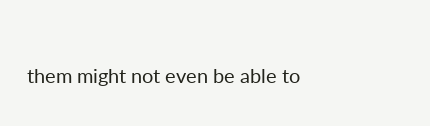them might not even be able to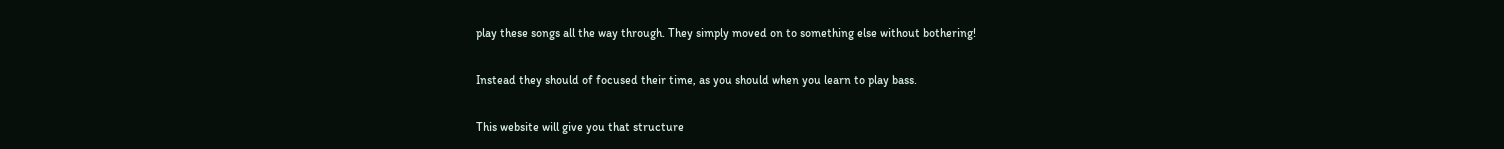play these songs all the way through. They simply moved on to something else without bothering!

Instead they should of focused their time, as you should when you learn to play bass.

This website will give you that structure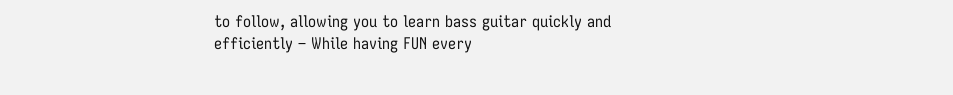to follow, allowing you to learn bass guitar quickly and efficiently – While having FUN every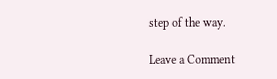step of the way.

Leave a Comment